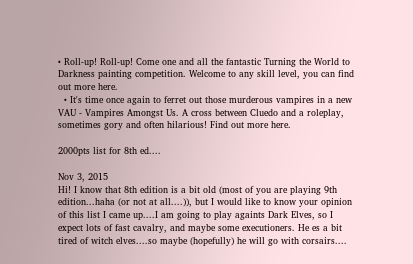• Roll-up! Roll-up! Come one and all the fantastic Turning the World to Darkness painting competition. Welcome to any skill level, you can find out more here.
  • It's time once again to ferret out those murderous vampires in a new VAU - Vampires Amongst Us. A cross between Cluedo and a roleplay, sometimes gory and often hilarious! Find out more here.

2000pts list for 8th ed....

Nov 3, 2015
Hi! I know that 8th edition is a bit old (most of you are playing 9th edition...haha (or not at all....)), but I would like to know your opinion of this list I came up....I am going to play againts Dark Elves, so I expect lots of fast cavalry, and maybe some executioners. He es a bit tired of witch elves....so maybe (hopefully) he will go with corsairs....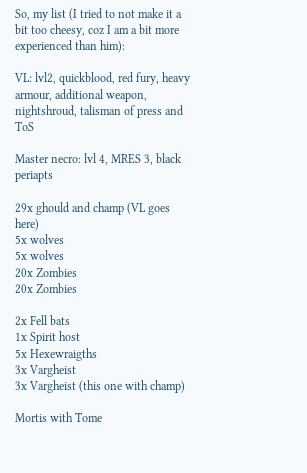So, my list (I tried to not make it a bit too cheesy, coz I am a bit more experienced than him):

VL: lvl2, quickblood, red fury, heavy armour, additional weapon, nightshroud, talisman of press and ToS

Master necro: lvl 4, MRES 3, black periapts

29x ghould and champ (VL goes here)
5x wolves
5x wolves
20x Zombies
20x Zombies

2x Fell bats
1x Spirit host
5x Hexewraigths
3x Vargheist
3x Vargheist (this one with champ)

Mortis with Tome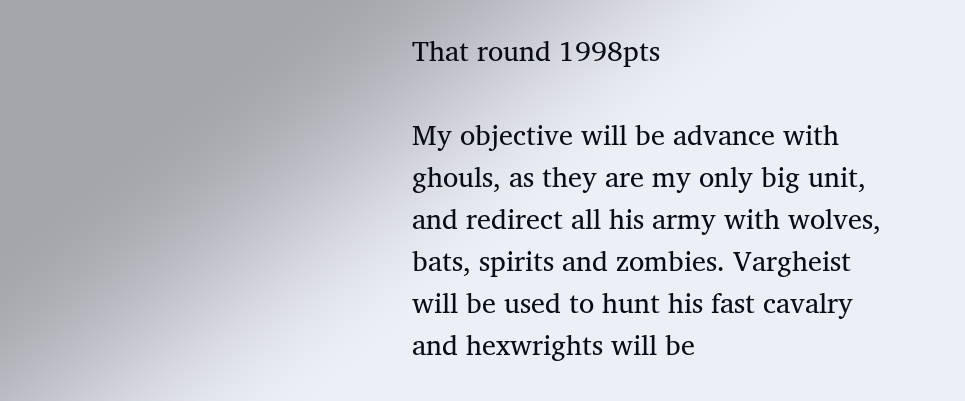That round 1998pts

My objective will be advance with ghouls, as they are my only big unit, and redirect all his army with wolves, bats, spirits and zombies. Vargheist will be used to hunt his fast cavalry and hexwrights will be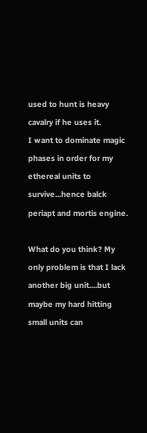used to hunt is heavy cavalry if he uses it.
I want to dominate magic phases in order for my ethereal units to survive...hence balck periapt and mortis engine.

What do you think? My only problem is that I lack another big unit....but maybe my hard hitting small units can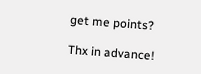get me points?

Thx in advance!